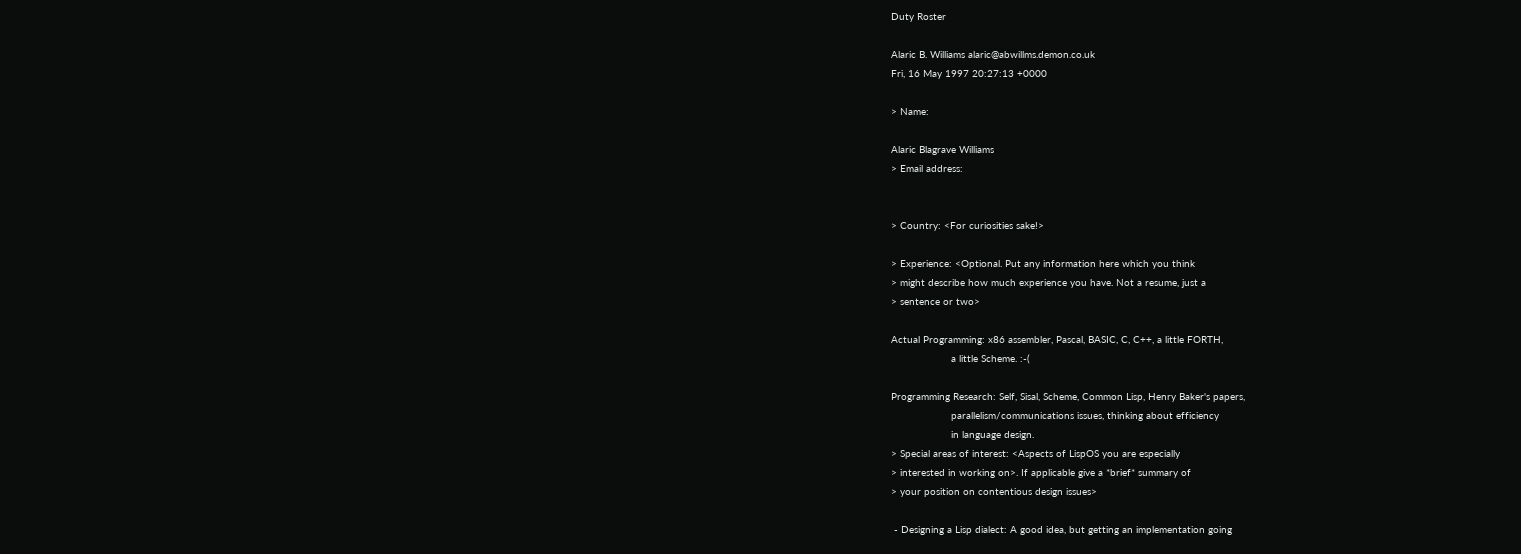Duty Roster

Alaric B. Williams alaric@abwillms.demon.co.uk
Fri, 16 May 1997 20:27:13 +0000

> Name:

Alaric Blagrave Williams
> Email address:


> Country: <For curiosities sake!>

> Experience: <Optional. Put any information here which you think
> might describe how much experience you have. Not a resume, just a
> sentence or two>

Actual Programming: x86 assembler, Pascal, BASIC, C, C++, a little FORTH,
                    a little Scheme. :-(

Programming Research: Self, Sisal, Scheme, Common Lisp, Henry Baker's papers,
                    parallelism/communications issues, thinking about efficiency
                    in language design.
> Special areas of interest: <Aspects of LispOS you are especially
> interested in working on>. If applicable give a *brief* summary of
> your position on contentious design issues>

 - Designing a Lisp dialect: A good idea, but getting an implementation going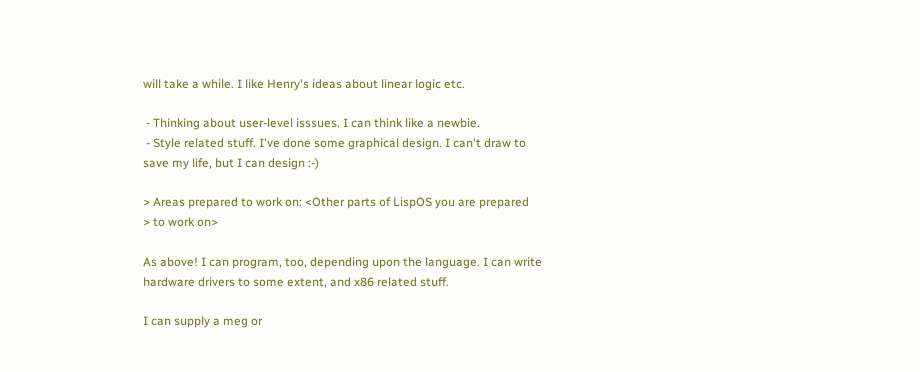will take a while. I like Henry's ideas about linear logic etc.

 - Thinking about user-level isssues. I can think like a newbie.
 - Style related stuff. I've done some graphical design. I can't draw to
save my life, but I can design :-)

> Areas prepared to work on: <Other parts of LispOS you are prepared
> to work on>

As above! I can program, too, depending upon the language. I can write
hardware drivers to some extent, and x86 related stuff.

I can supply a meg or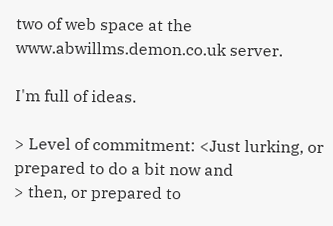two of web space at the www.abwillms.demon.co.uk server.

I'm full of ideas.

> Level of commitment: <Just lurking, or prepared to do a bit now and
> then, or prepared to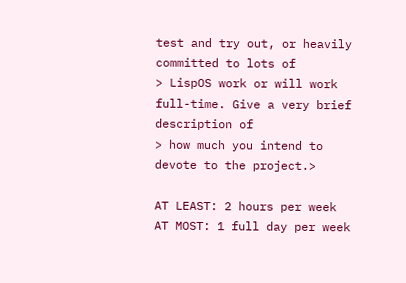test and try out, or heavily committed to lots of
> LispOS work or will work full-time. Give a very brief description of
> how much you intend to devote to the project.>

AT LEAST: 2 hours per week
AT MOST: 1 full day per week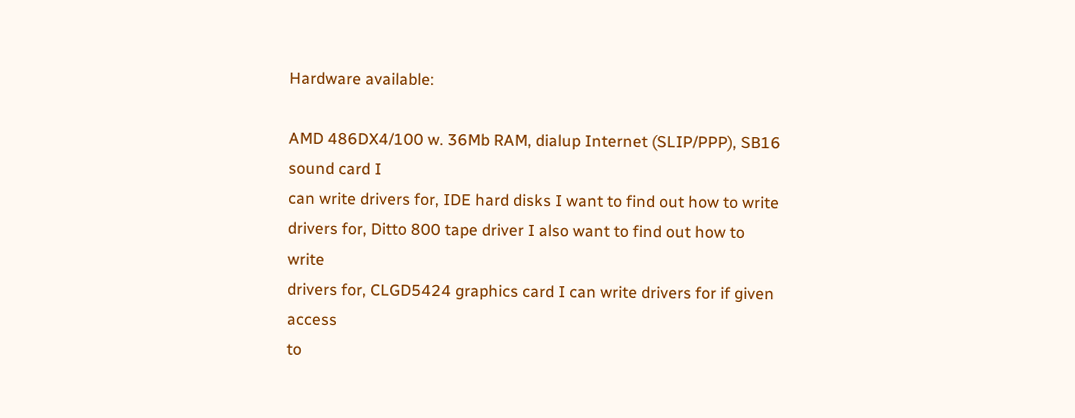Hardware available:

AMD 486DX4/100 w. 36Mb RAM, dialup Internet (SLIP/PPP), SB16 sound card I
can write drivers for, IDE hard disks I want to find out how to write
drivers for, Ditto 800 tape driver I also want to find out how to write
drivers for, CLGD5424 graphics card I can write drivers for if given access
to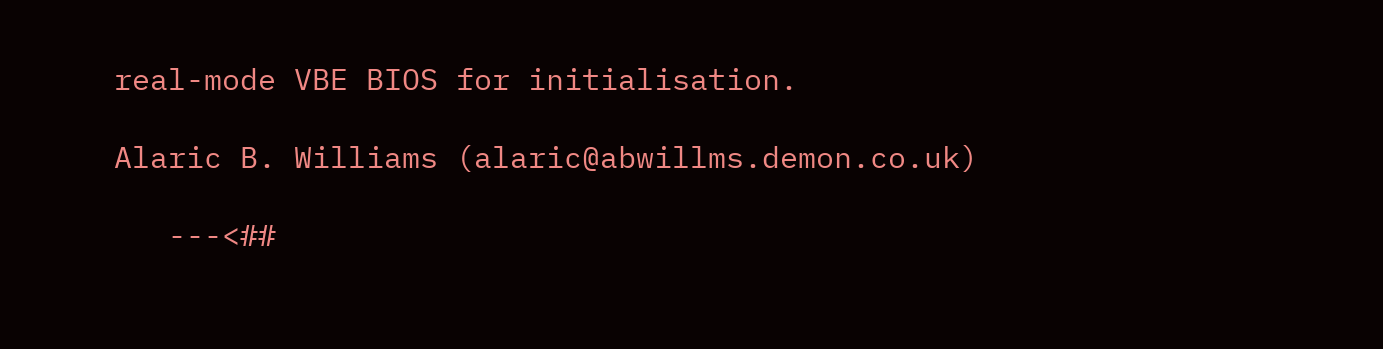real-mode VBE BIOS for initialisation.

Alaric B. Williams (alaric@abwillms.demon.co.uk)

   ---<##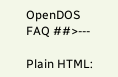OpenDOS FAQ ##>---

Plain HTML: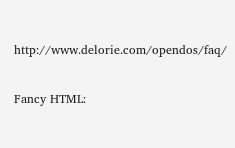http://www.delorie.com/opendos/faq/

Fancy HTML: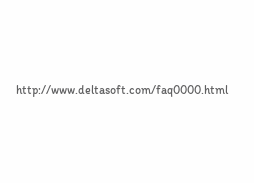http://www.deltasoft.com/faq0000.html